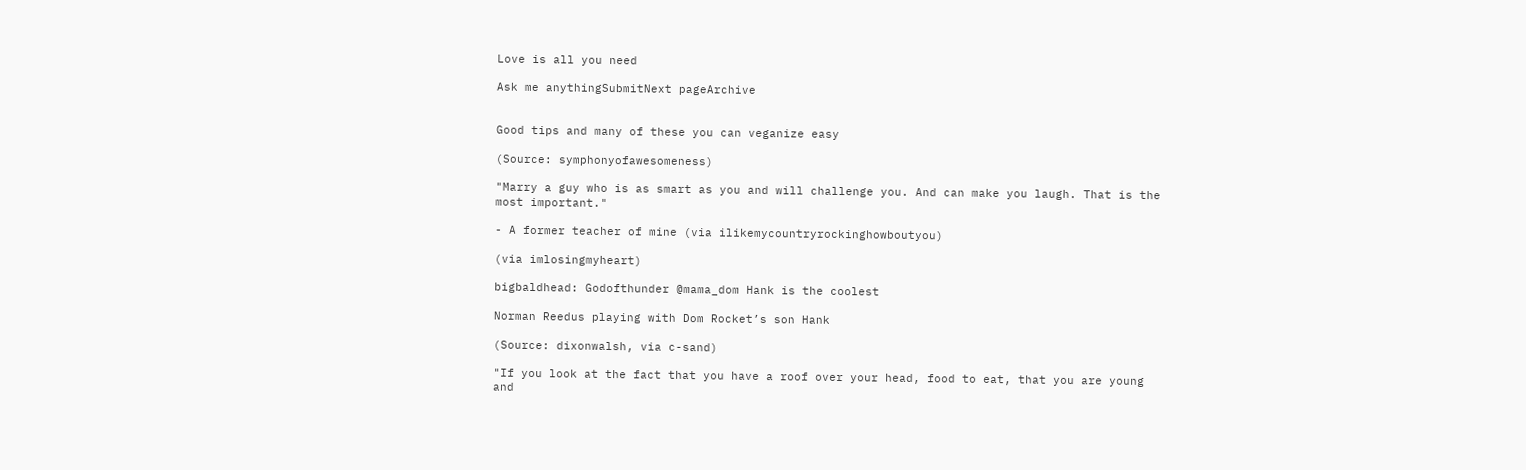Love is all you need

Ask me anythingSubmitNext pageArchive


Good tips and many of these you can veganize easy

(Source: symphonyofawesomeness)

"Marry a guy who is as smart as you and will challenge you. And can make you laugh. That is the most important."

- A former teacher of mine (via ilikemycountryrockinghowboutyou)

(via imlosingmyheart)

bigbaldhead: Godofthunder @mama_dom Hank is the coolest

Norman Reedus playing with Dom Rocket’s son Hank

(Source: dixonwalsh, via c-sand)

"If you look at the fact that you have a roof over your head, food to eat, that you are young and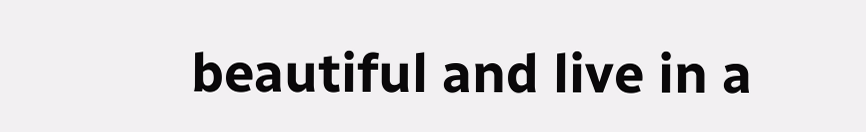beautiful and live in a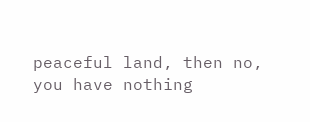peaceful land, then no, you have nothing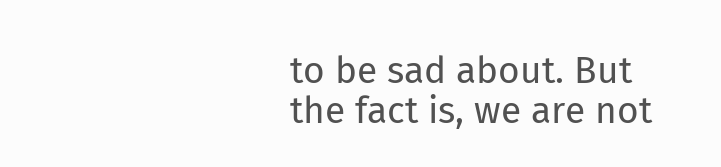to be sad about. But the fact is, we are not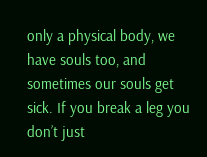only a physical body, we have souls too, and sometimes our souls get sick. If you break a leg you don’t just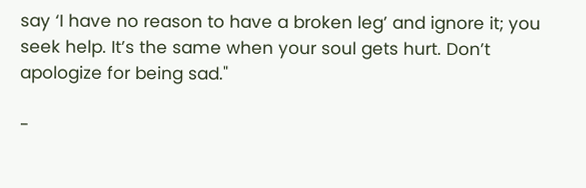say ‘I have no reason to have a broken leg’ and ignore it; you seek help. It’s the same when your soul gets hurt. Don’t apologize for being sad."

-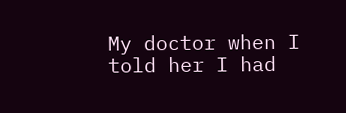My doctor when I told her I had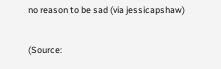no reason to be sad (via jessicapshaw)

(Source: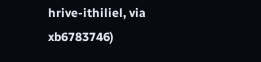hrive-ithiliel, via xb6783746)